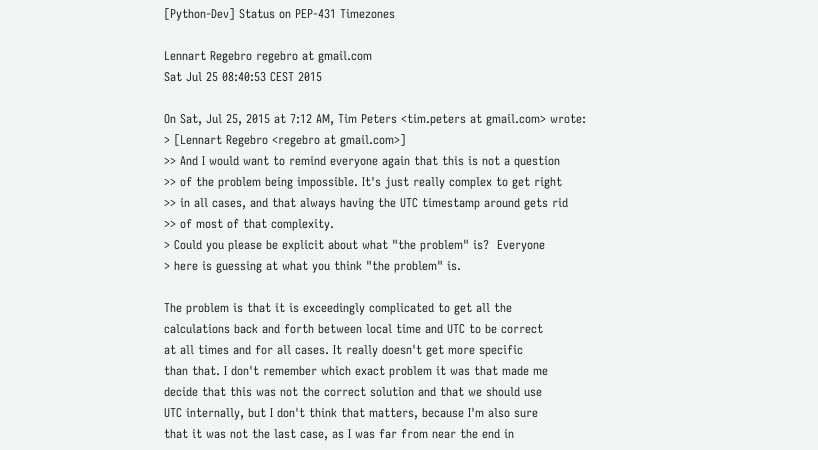[Python-Dev] Status on PEP-431 Timezones

Lennart Regebro regebro at gmail.com
Sat Jul 25 08:40:53 CEST 2015

On Sat, Jul 25, 2015 at 7:12 AM, Tim Peters <tim.peters at gmail.com> wrote:
> [Lennart Regebro <regebro at gmail.com>]
>> And I would want to remind everyone again that this is not a question
>> of the problem being impossible. It's just really complex to get right
>> in all cases, and that always having the UTC timestamp around gets rid
>> of most of that complexity.
> Could you please be explicit about what "the problem" is?  Everyone
> here is guessing at what you think "the problem" is.

The problem is that it is exceedingly complicated to get all the
calculations back and forth between local time and UTC to be correct
at all times and for all cases. It really doesn't get more specific
than that. I don't remember which exact problem it was that made me
decide that this was not the correct solution and that we should use
UTC internally, but I don't think that matters, because I'm also sure
that it was not the last case, as I was far from near the end in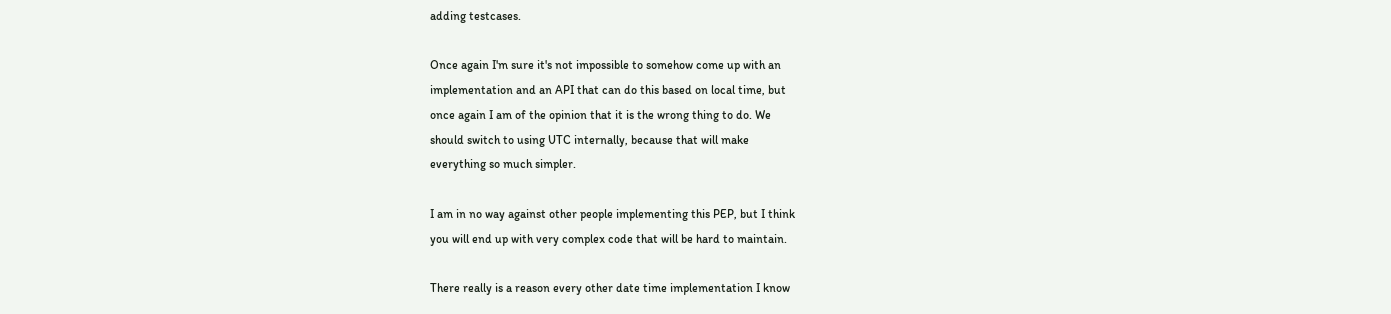adding testcases.

Once again I'm sure it's not impossible to somehow come up with an
implementation and an API that can do this based on local time, but
once again I am of the opinion that it is the wrong thing to do. We
should switch to using UTC internally, because that will make
everything so much simpler.

I am in no way against other people implementing this PEP, but I think
you will end up with very complex code that will be hard to maintain.

There really is a reason every other date time implementation I know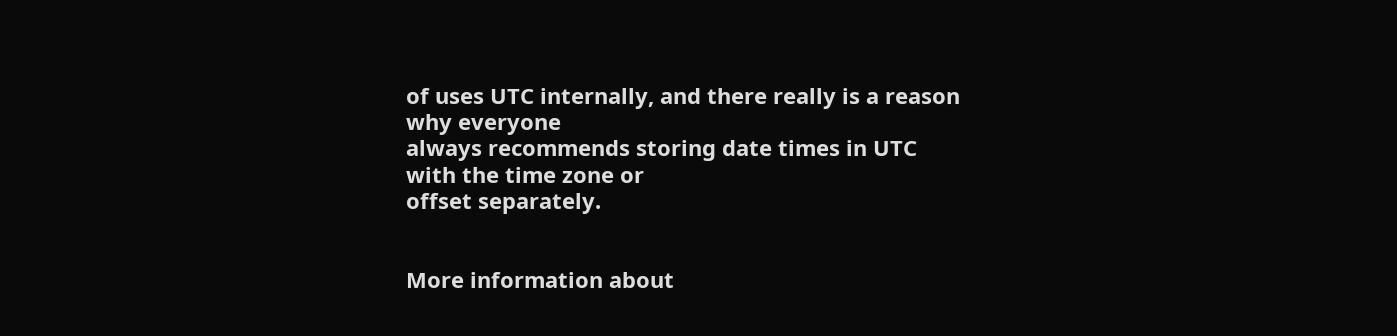of uses UTC internally, and there really is a reason why everyone
always recommends storing date times in UTC with the time zone or
offset separately.


More information about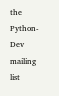the Python-Dev mailing list